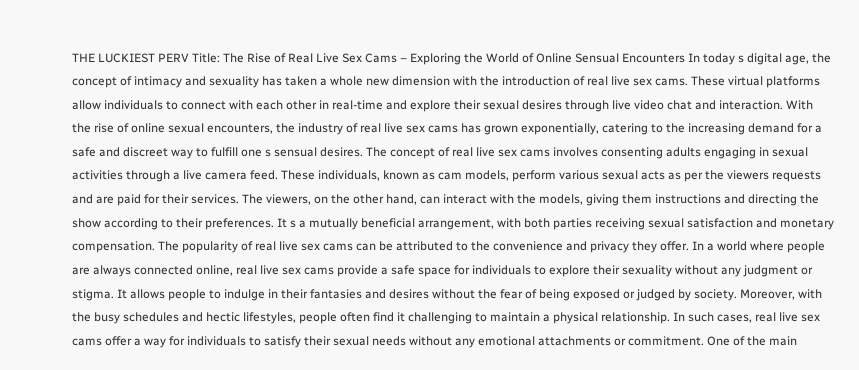THE LUCKIEST PERV Title: The Rise of Real Live Sex Cams – Exploring the World of Online Sensual Encounters In today s digital age, the concept of intimacy and sexuality has taken a whole new dimension with the introduction of real live sex cams. These virtual platforms allow individuals to connect with each other in real-time and explore their sexual desires through live video chat and interaction. With the rise of online sexual encounters, the industry of real live sex cams has grown exponentially, catering to the increasing demand for a safe and discreet way to fulfill one s sensual desires. The concept of real live sex cams involves consenting adults engaging in sexual activities through a live camera feed. These individuals, known as cam models, perform various sexual acts as per the viewers requests and are paid for their services. The viewers, on the other hand, can interact with the models, giving them instructions and directing the show according to their preferences. It s a mutually beneficial arrangement, with both parties receiving sexual satisfaction and monetary compensation. The popularity of real live sex cams can be attributed to the convenience and privacy they offer. In a world where people are always connected online, real live sex cams provide a safe space for individuals to explore their sexuality without any judgment or stigma. It allows people to indulge in their fantasies and desires without the fear of being exposed or judged by society. Moreover, with the busy schedules and hectic lifestyles, people often find it challenging to maintain a physical relationship. In such cases, real live sex cams offer a way for individuals to satisfy their sexual needs without any emotional attachments or commitment. One of the main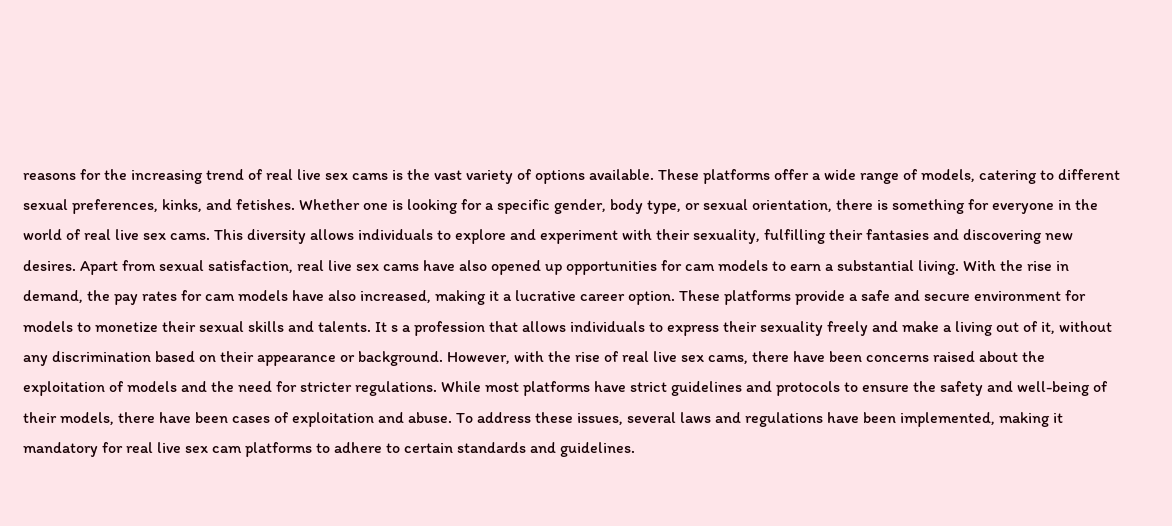reasons for the increasing trend of real live sex cams is the vast variety of options available. These platforms offer a wide range of models, catering to different sexual preferences, kinks, and fetishes. Whether one is looking for a specific gender, body type, or sexual orientation, there is something for everyone in the world of real live sex cams. This diversity allows individuals to explore and experiment with their sexuality, fulfilling their fantasies and discovering new desires. Apart from sexual satisfaction, real live sex cams have also opened up opportunities for cam models to earn a substantial living. With the rise in demand, the pay rates for cam models have also increased, making it a lucrative career option. These platforms provide a safe and secure environment for models to monetize their sexual skills and talents. It s a profession that allows individuals to express their sexuality freely and make a living out of it, without any discrimination based on their appearance or background. However, with the rise of real live sex cams, there have been concerns raised about the exploitation of models and the need for stricter regulations. While most platforms have strict guidelines and protocols to ensure the safety and well-being of their models, there have been cases of exploitation and abuse. To address these issues, several laws and regulations have been implemented, making it mandatory for real live sex cam platforms to adhere to certain standards and guidelines.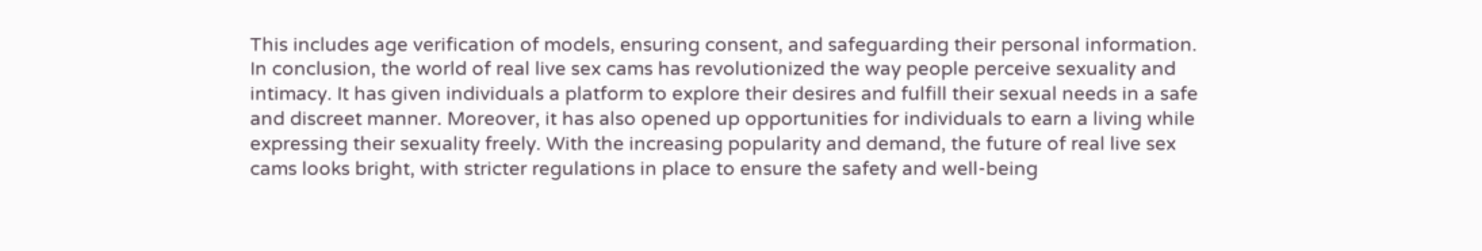This includes age verification of models, ensuring consent, and safeguarding their personal information. In conclusion, the world of real live sex cams has revolutionized the way people perceive sexuality and intimacy. It has given individuals a platform to explore their desires and fulfill their sexual needs in a safe and discreet manner. Moreover, it has also opened up opportunities for individuals to earn a living while expressing their sexuality freely. With the increasing popularity and demand, the future of real live sex cams looks bright, with stricter regulations in place to ensure the safety and well-being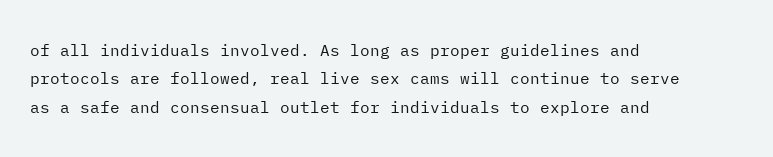of all individuals involved. As long as proper guidelines and protocols are followed, real live sex cams will continue to serve as a safe and consensual outlet for individuals to explore and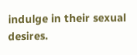indulge in their sexual desires.